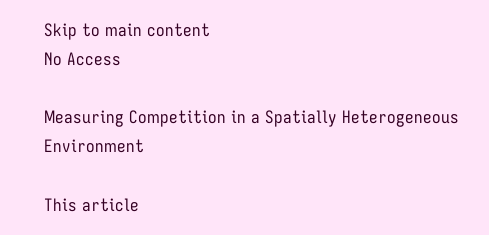Skip to main content
No Access

Measuring Competition in a Spatially Heterogeneous Environment

This article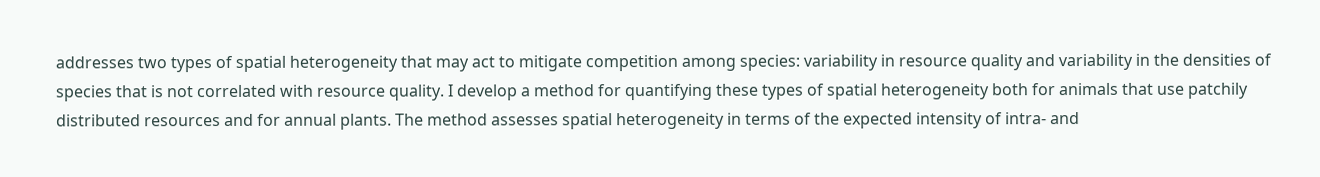addresses two types of spatial heterogeneity that may act to mitigate competition among species: variability in resource quality and variability in the densities of species that is not correlated with resource quality. I develop a method for quantifying these types of spatial heterogeneity both for animals that use patchily distributed resources and for annual plants. The method assesses spatial heterogeneity in terms of the expected intensity of intra- and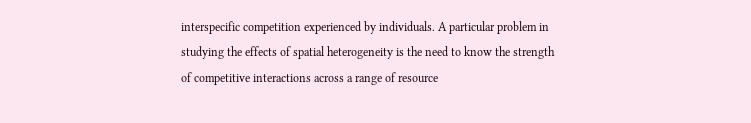interspecific competition experienced by individuals. A particular problem in studying the effects of spatial heterogeneity is the need to know the strength of competitive interactions across a range of resource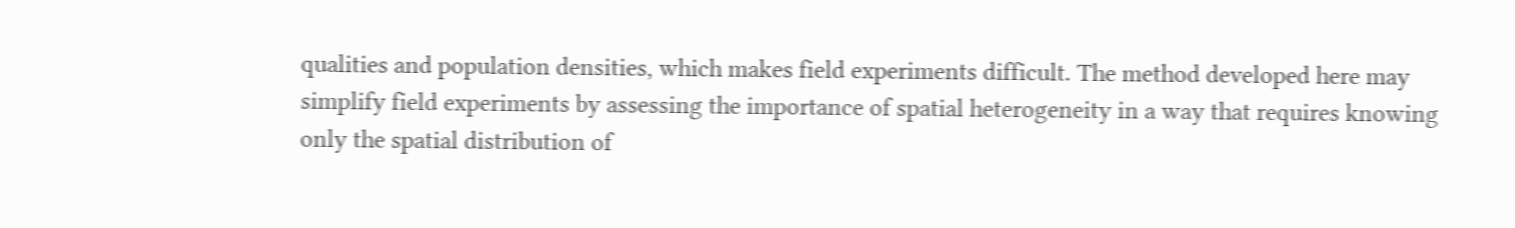qualities and population densities, which makes field experiments difficult. The method developed here may simplify field experiments by assessing the importance of spatial heterogeneity in a way that requires knowing only the spatial distribution of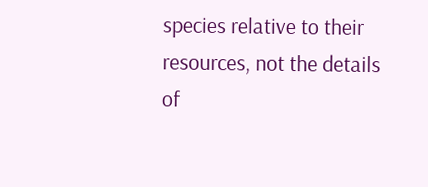species relative to their resources, not the details of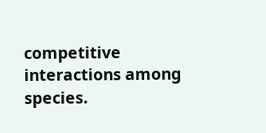competitive interactions among species.